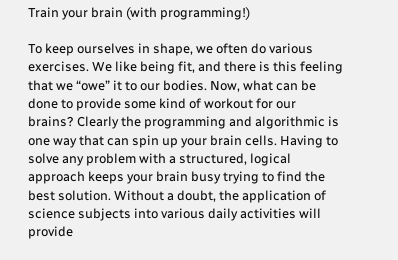Train your brain (with programming!)

To keep ourselves in shape, we often do various exercises. We like being fit, and there is this feeling that we “owe” it to our bodies. Now, what can be done to provide some kind of workout for our brains? Clearly the programming and algorithmic is one way that can spin up your brain cells. Having to solve any problem with a structured, logical approach keeps your brain busy trying to find the best solution. Without a doubt, the application of science subjects into various daily activities will provide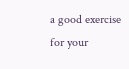a good exercise for your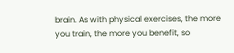brain. As with physical exercises, the more you train, the more you benefit, so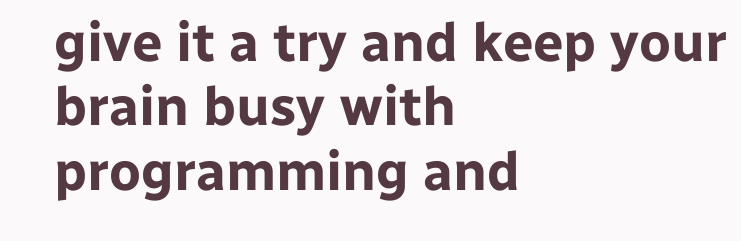give it a try and keep your brain busy with programming and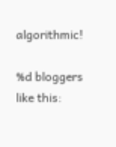algorithmic!

%d bloggers like this: